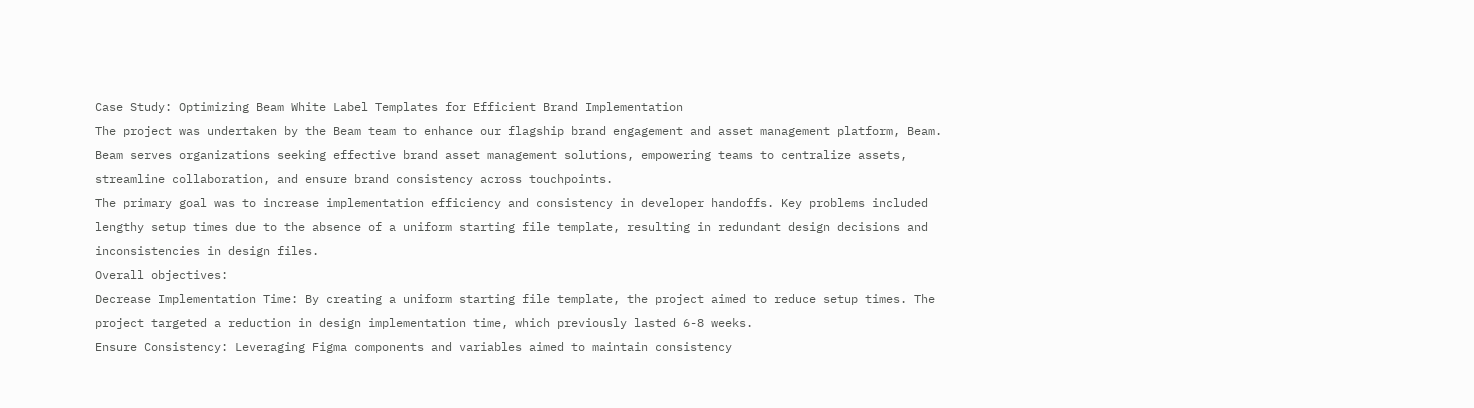Case Study: Optimizing Beam White Label Templates for Efficient Brand Implementation
The project was undertaken by the Beam team to enhance our flagship brand engagement and asset management platform, Beam. Beam serves organizations seeking effective brand asset management solutions, empowering teams to centralize assets, streamline collaboration, and ensure brand consistency across touchpoints.
The primary goal was to increase implementation efficiency and consistency in developer handoffs. Key problems included lengthy setup times due to the absence of a uniform starting file template, resulting in redundant design decisions and inconsistencies in design files.
Overall objectives:
Decrease Implementation Time: By creating a uniform starting file template, the project aimed to reduce setup times. The project targeted a reduction in design implementation time, which previously lasted 6-8 weeks.
Ensure Consistency: Leveraging Figma components and variables aimed to maintain consistency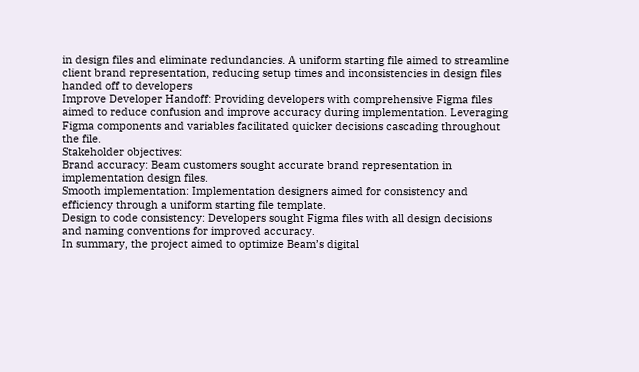in design files and eliminate redundancies. A uniform starting file aimed to streamline client brand representation, reducing setup times and inconsistencies in design files handed off to developers
Improve Developer Handoff: Providing developers with comprehensive Figma files aimed to reduce confusion and improve accuracy during implementation. Leveraging Figma components and variables facilitated quicker decisions cascading throughout the file.
Stakeholder objectives:
Brand accuracy: Beam customers sought accurate brand representation in implementation design files.
Smooth implementation: Implementation designers aimed for consistency and efficiency through a uniform starting file template.
Design to code consistency: Developers sought Figma files with all design decisions and naming conventions for improved accuracy.
In summary, the project aimed to optimize Beam’s digital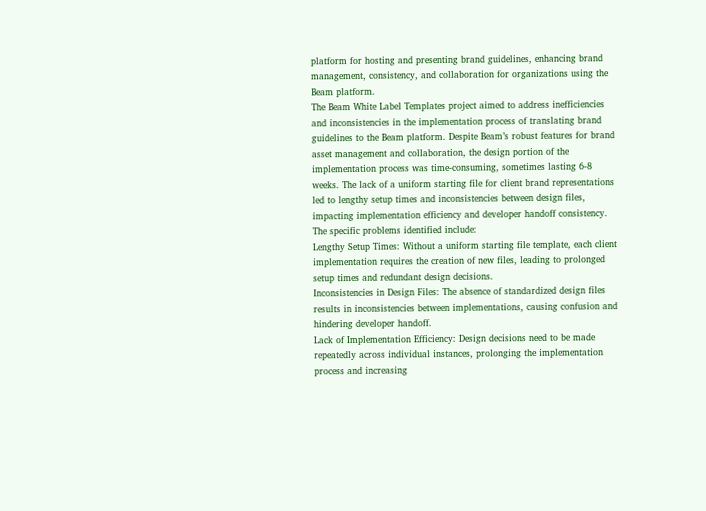platform for hosting and presenting brand guidelines, enhancing brand management, consistency, and collaboration for organizations using the Beam platform.
The Beam White Label Templates project aimed to address inefficiencies and inconsistencies in the implementation process of translating brand guidelines to the Beam platform. Despite Beam’s robust features for brand asset management and collaboration, the design portion of the implementation process was time-consuming, sometimes lasting 6-8 weeks. The lack of a uniform starting file for client brand representations led to lengthy setup times and inconsistencies between design files, impacting implementation efficiency and developer handoff consistency. The specific problems identified include:
Lengthy Setup Times: Without a uniform starting file template, each client implementation requires the creation of new files, leading to prolonged setup times and redundant design decisions.
Inconsistencies in Design Files: The absence of standardized design files results in inconsistencies between implementations, causing confusion and hindering developer handoff.
Lack of Implementation Efficiency: Design decisions need to be made repeatedly across individual instances, prolonging the implementation process and increasing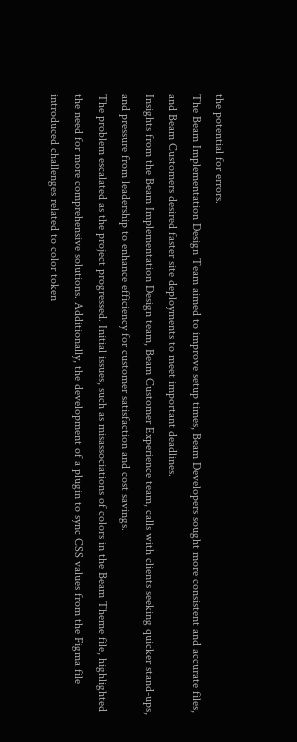the potential for errors.
The Beam Implementation Design Team aimed to improve setup times, Beam Developers sought more consistent and accurate files, and Beam Customers desired faster site deployments to meet important deadlines.
Insights from the Beam Implementation Design team, Beam Customer Experience team, calls with clients seeking quicker stand-ups, and pressure from leadership to enhance efficiency for customer satisfaction and cost savings.
The problem escalated as the project progressed. Initial issues, such as misassociations of colors in the Beam Theme file, highlighted the need for more comprehensive solutions. Additionally, the development of a plugin to sync CSS values from the Figma file introduced challenges related to color token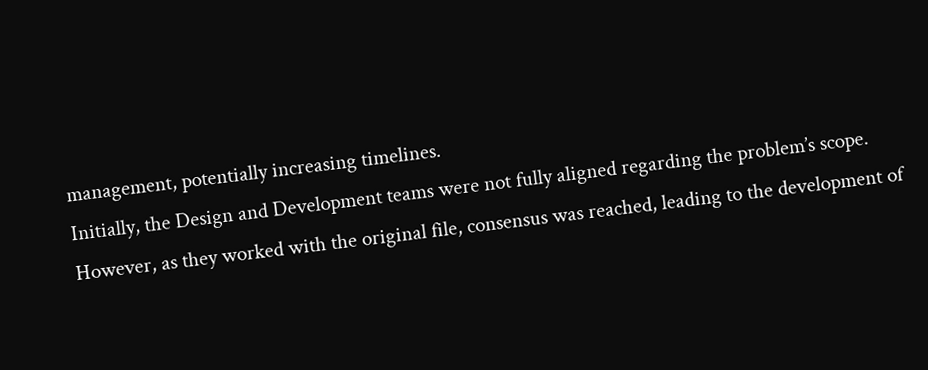management, potentially increasing timelines.
Initially, the Design and Development teams were not fully aligned regarding the problem’s scope. However, as they worked with the original file, consensus was reached, leading to the development of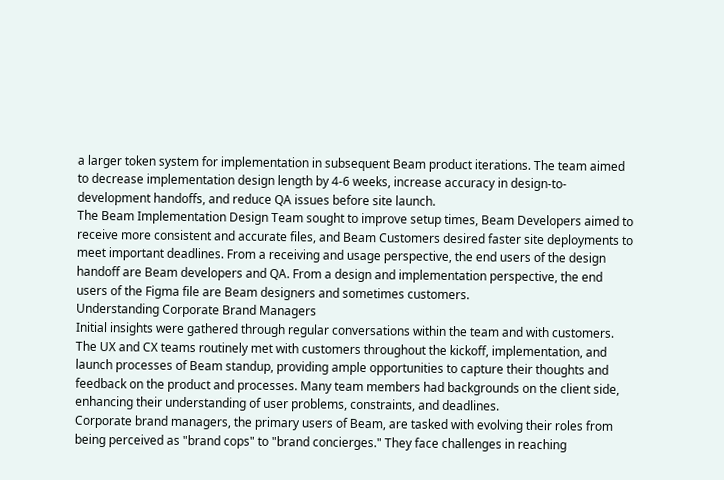a larger token system for implementation in subsequent Beam product iterations. The team aimed to decrease implementation design length by 4-6 weeks, increase accuracy in design-to-development handoffs, and reduce QA issues before site launch.
The Beam Implementation Design Team sought to improve setup times, Beam Developers aimed to receive more consistent and accurate files, and Beam Customers desired faster site deployments to meet important deadlines. From a receiving and usage perspective, the end users of the design handoff are Beam developers and QA. From a design and implementation perspective, the end users of the Figma file are Beam designers and sometimes customers.
Understanding Corporate Brand Managers
Initial insights were gathered through regular conversations within the team and with customers. The UX and CX teams routinely met with customers throughout the kickoff, implementation, and launch processes of Beam standup, providing ample opportunities to capture their thoughts and feedback on the product and processes. Many team members had backgrounds on the client side, enhancing their understanding of user problems, constraints, and deadlines.
Corporate brand managers, the primary users of Beam, are tasked with evolving their roles from being perceived as "brand cops" to "brand concierges." They face challenges in reaching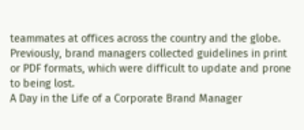teammates at offices across the country and the globe. Previously, brand managers collected guidelines in print or PDF formats, which were difficult to update and prone to being lost.
A Day in the Life of a Corporate Brand Manager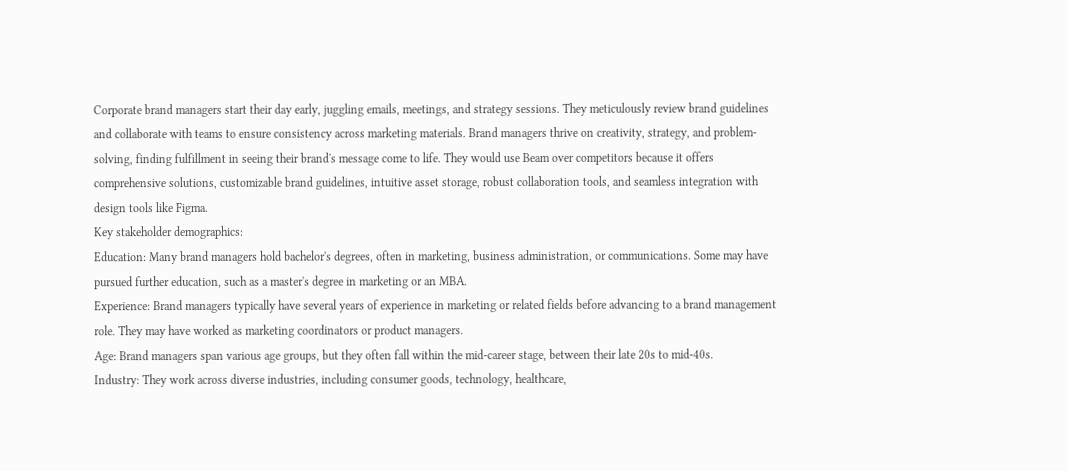Corporate brand managers start their day early, juggling emails, meetings, and strategy sessions. They meticulously review brand guidelines and collaborate with teams to ensure consistency across marketing materials. Brand managers thrive on creativity, strategy, and problem-solving, finding fulfillment in seeing their brand's message come to life. They would use Beam over competitors because it offers comprehensive solutions, customizable brand guidelines, intuitive asset storage, robust collaboration tools, and seamless integration with design tools like Figma.
Key stakeholder demographics:
Education: Many brand managers hold bachelor's degrees, often in marketing, business administration, or communications. Some may have pursued further education, such as a master's degree in marketing or an MBA.
Experience: Brand managers typically have several years of experience in marketing or related fields before advancing to a brand management role. They may have worked as marketing coordinators or product managers.
Age: Brand managers span various age groups, but they often fall within the mid-career stage, between their late 20s to mid-40s.
Industry: They work across diverse industries, including consumer goods, technology, healthcare,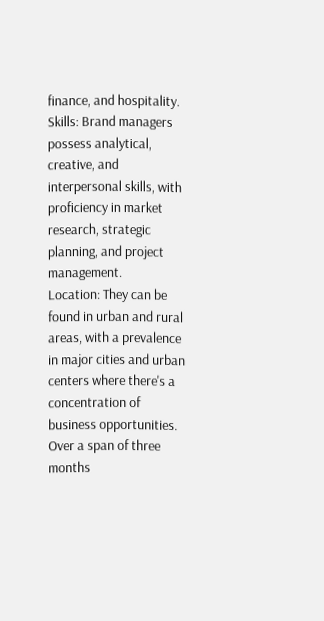finance, and hospitality.
Skills: Brand managers possess analytical, creative, and interpersonal skills, with proficiency in market research, strategic planning, and project management.
Location: They can be found in urban and rural areas, with a prevalence in major cities and urban centers where there's a concentration of business opportunities.
Over a span of three months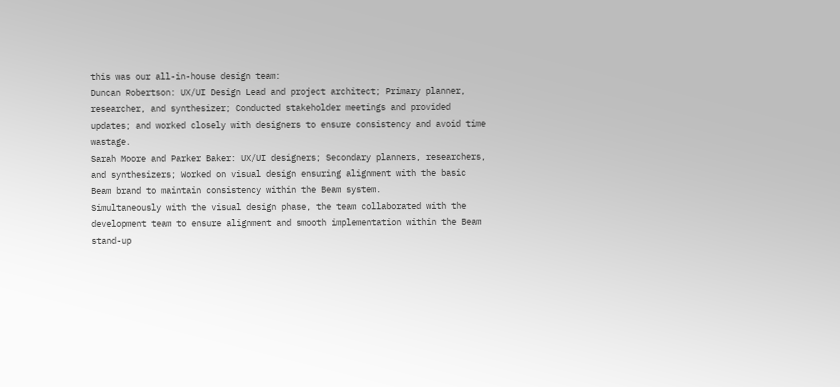this was our all-in-house design team:
Duncan Robertson: UX/UI Design Lead and project architect; Primary planner, researcher, and synthesizer; Conducted stakeholder meetings and provided updates; and worked closely with designers to ensure consistency and avoid time wastage.
Sarah Moore and Parker Baker: UX/UI designers; Secondary planners, researchers, and synthesizers; Worked on visual design ensuring alignment with the basic Beam brand to maintain consistency within the Beam system.
Simultaneously with the visual design phase, the team collaborated with the development team to ensure alignment and smooth implementation within the Beam stand-up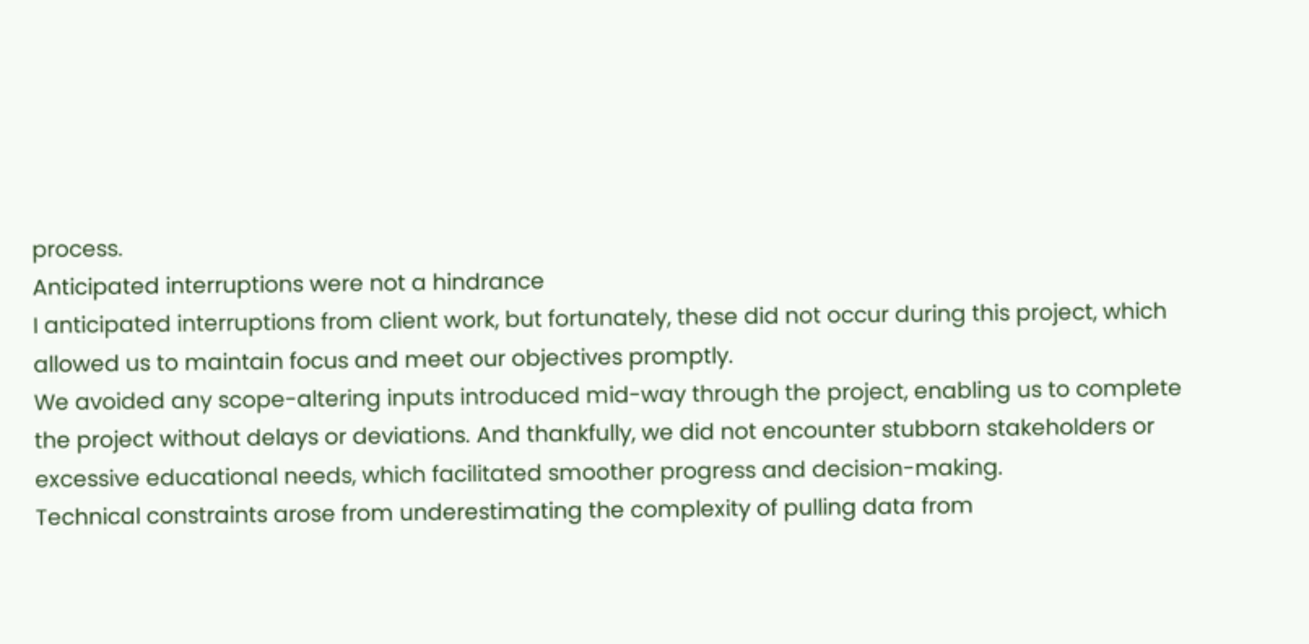process.
Anticipated interruptions were not a hindrance
I anticipated interruptions from client work, but fortunately, these did not occur during this project, which allowed us to maintain focus and meet our objectives promptly.
We avoided any scope-altering inputs introduced mid-way through the project, enabling us to complete the project without delays or deviations. And thankfully, we did not encounter stubborn stakeholders or excessive educational needs, which facilitated smoother progress and decision-making.
Technical constraints arose from underestimating the complexity of pulling data from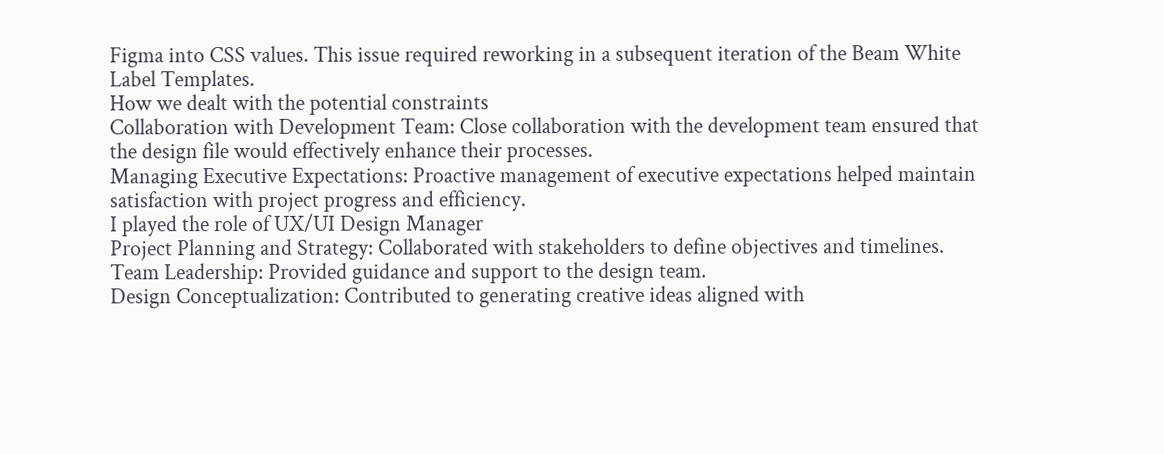Figma into CSS values. This issue required reworking in a subsequent iteration of the Beam White Label Templates.
How we dealt with the potential constraints
Collaboration with Development Team: Close collaboration with the development team ensured that the design file would effectively enhance their processes.
Managing Executive Expectations: Proactive management of executive expectations helped maintain satisfaction with project progress and efficiency.
I played the role of UX/UI Design Manager
Project Planning and Strategy: Collaborated with stakeholders to define objectives and timelines.
Team Leadership: Provided guidance and support to the design team.
Design Conceptualization: Contributed to generating creative ideas aligned with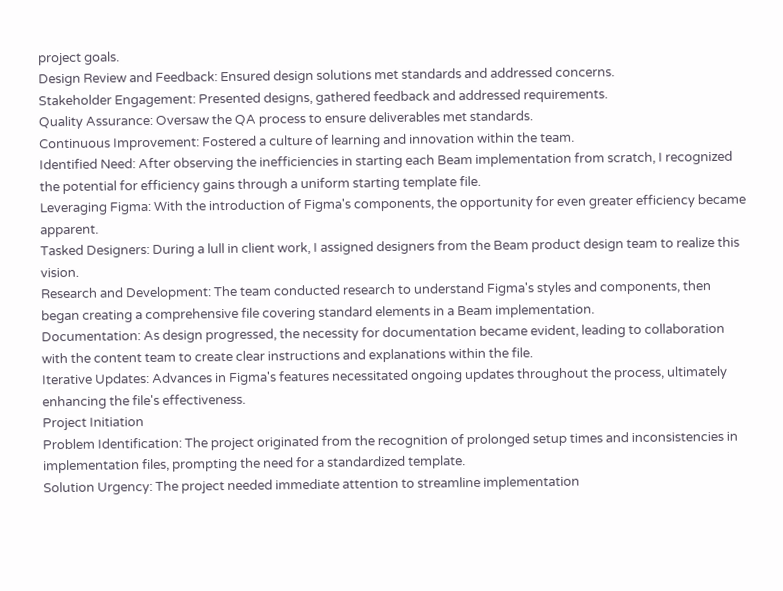project goals.
Design Review and Feedback: Ensured design solutions met standards and addressed concerns.
Stakeholder Engagement: Presented designs, gathered feedback and addressed requirements.
Quality Assurance: Oversaw the QA process to ensure deliverables met standards.
Continuous Improvement: Fostered a culture of learning and innovation within the team.
Identified Need: After observing the inefficiencies in starting each Beam implementation from scratch, I recognized the potential for efficiency gains through a uniform starting template file.
Leveraging Figma: With the introduction of Figma's components, the opportunity for even greater efficiency became apparent.
Tasked Designers: During a lull in client work, I assigned designers from the Beam product design team to realize this vision.
Research and Development: The team conducted research to understand Figma's styles and components, then began creating a comprehensive file covering standard elements in a Beam implementation.
Documentation: As design progressed, the necessity for documentation became evident, leading to collaboration with the content team to create clear instructions and explanations within the file.
Iterative Updates: Advances in Figma's features necessitated ongoing updates throughout the process, ultimately enhancing the file's effectiveness.
Project Initiation
Problem Identification: The project originated from the recognition of prolonged setup times and inconsistencies in implementation files, prompting the need for a standardized template.
Solution Urgency: The project needed immediate attention to streamline implementation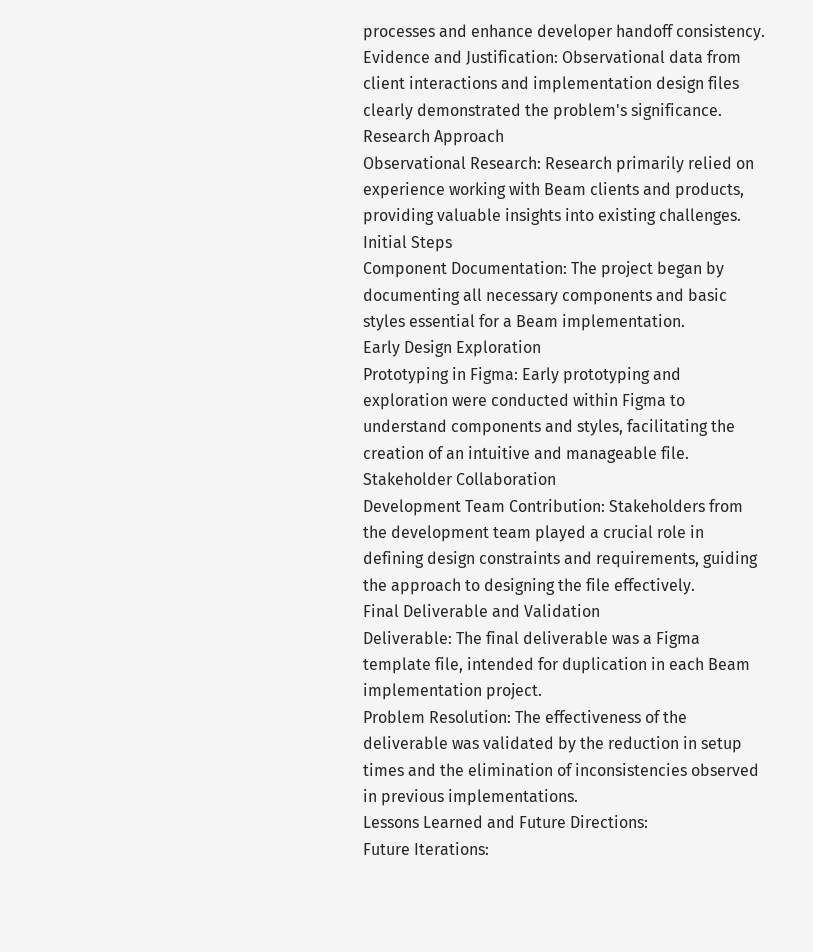processes and enhance developer handoff consistency.
Evidence and Justification: Observational data from client interactions and implementation design files clearly demonstrated the problem's significance.
Research Approach
Observational Research: Research primarily relied on experience working with Beam clients and products, providing valuable insights into existing challenges.
Initial Steps
Component Documentation: The project began by documenting all necessary components and basic styles essential for a Beam implementation.
Early Design Exploration
Prototyping in Figma: Early prototyping and exploration were conducted within Figma to understand components and styles, facilitating the creation of an intuitive and manageable file.
Stakeholder Collaboration
Development Team Contribution: Stakeholders from the development team played a crucial role in defining design constraints and requirements, guiding the approach to designing the file effectively.
Final Deliverable and Validation
Deliverable: The final deliverable was a Figma template file, intended for duplication in each Beam implementation project.
Problem Resolution: The effectiveness of the deliverable was validated by the reduction in setup times and the elimination of inconsistencies observed in previous implementations.
Lessons Learned and Future Directions:
Future Iterations: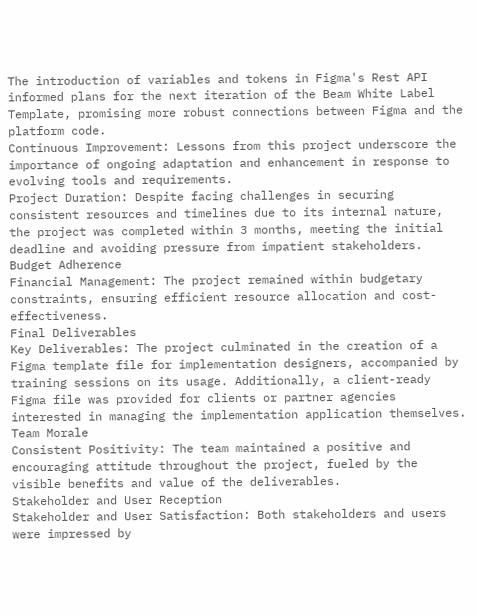The introduction of variables and tokens in Figma's Rest API informed plans for the next iteration of the Beam White Label Template, promising more robust connections between Figma and the platform code.
Continuous Improvement: Lessons from this project underscore the importance of ongoing adaptation and enhancement in response to evolving tools and requirements.
Project Duration: Despite facing challenges in securing consistent resources and timelines due to its internal nature, the project was completed within 3 months, meeting the initial deadline and avoiding pressure from impatient stakeholders.
Budget Adherence
Financial Management: The project remained within budgetary constraints, ensuring efficient resource allocation and cost-effectiveness.
Final Deliverables
Key Deliverables: The project culminated in the creation of a Figma template file for implementation designers, accompanied by training sessions on its usage. Additionally, a client-ready Figma file was provided for clients or partner agencies interested in managing the implementation application themselves.
Team Morale
Consistent Positivity: The team maintained a positive and encouraging attitude throughout the project, fueled by the visible benefits and value of the deliverables.
Stakeholder and User Reception
Stakeholder and User Satisfaction: Both stakeholders and users were impressed by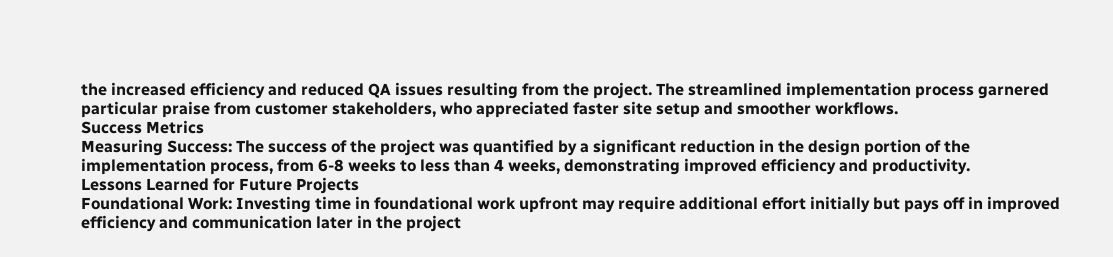the increased efficiency and reduced QA issues resulting from the project. The streamlined implementation process garnered particular praise from customer stakeholders, who appreciated faster site setup and smoother workflows.
Success Metrics
Measuring Success: The success of the project was quantified by a significant reduction in the design portion of the implementation process, from 6-8 weeks to less than 4 weeks, demonstrating improved efficiency and productivity.
Lessons Learned for Future Projects
Foundational Work: Investing time in foundational work upfront may require additional effort initially but pays off in improved efficiency and communication later in the project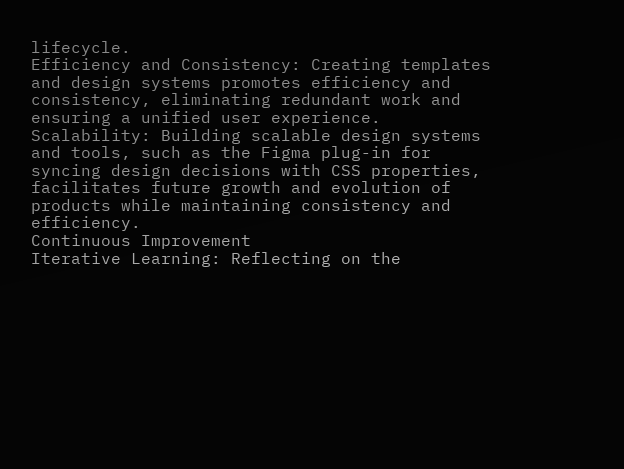lifecycle.
Efficiency and Consistency: Creating templates and design systems promotes efficiency and consistency, eliminating redundant work and ensuring a unified user experience.
Scalability: Building scalable design systems and tools, such as the Figma plug-in for syncing design decisions with CSS properties, facilitates future growth and evolution of products while maintaining consistency and efficiency.
Continuous Improvement
Iterative Learning: Reflecting on the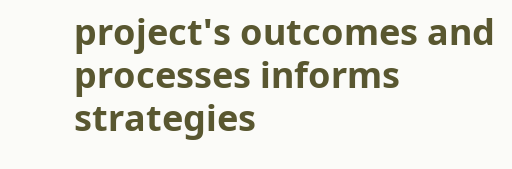project's outcomes and processes informs strategies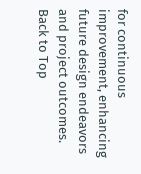for continuous improvement, enhancing future design endeavors and project outcomes.
Back to Top